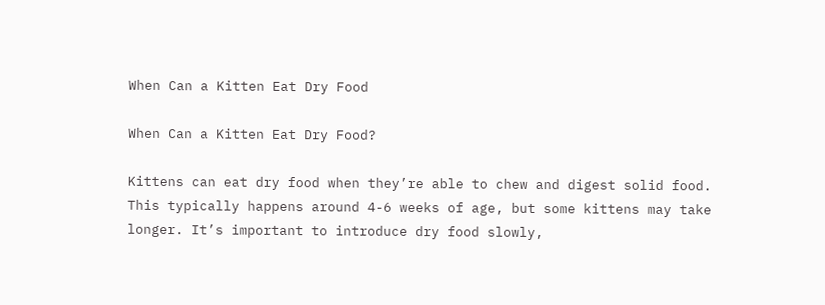When Can a Kitten Eat Dry Food

When Can a Kitten Eat Dry Food?

Kittens can eat dry food when they’re able to chew and digest solid food. This typically happens around 4-6 weeks of age, but some kittens may take longer. It’s important to introduce dry food slowly,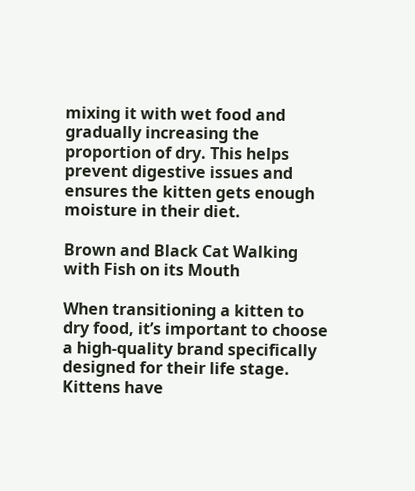mixing it with wet food and gradually increasing the proportion of dry. This helps prevent digestive issues and ensures the kitten gets enough moisture in their diet.

Brown and Black Cat Walking with Fish on its Mouth

When transitioning a kitten to dry food, it’s important to choose a high-quality brand specifically designed for their life stage. Kittens have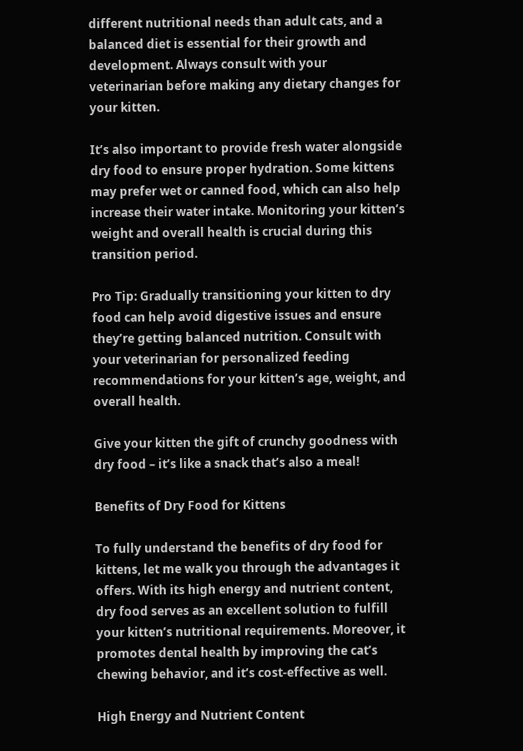different nutritional needs than adult cats, and a balanced diet is essential for their growth and development. Always consult with your veterinarian before making any dietary changes for your kitten.

It’s also important to provide fresh water alongside dry food to ensure proper hydration. Some kittens may prefer wet or canned food, which can also help increase their water intake. Monitoring your kitten’s weight and overall health is crucial during this transition period.

Pro Tip: Gradually transitioning your kitten to dry food can help avoid digestive issues and ensure they’re getting balanced nutrition. Consult with your veterinarian for personalized feeding recommendations for your kitten’s age, weight, and overall health.

Give your kitten the gift of crunchy goodness with dry food – it’s like a snack that’s also a meal!

Benefits of Dry Food for Kittens

To fully understand the benefits of dry food for kittens, let me walk you through the advantages it offers. With its high energy and nutrient content, dry food serves as an excellent solution to fulfill your kitten’s nutritional requirements. Moreover, it promotes dental health by improving the cat’s chewing behavior, and it’s cost-effective as well.

High Energy and Nutrient Content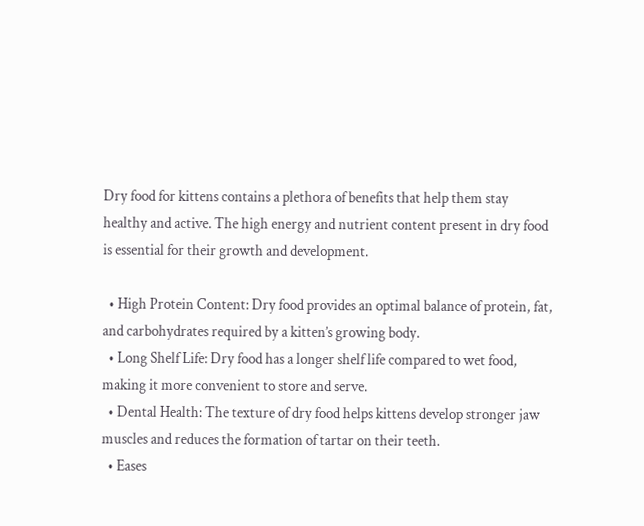Dry food for kittens contains a plethora of benefits that help them stay healthy and active. The high energy and nutrient content present in dry food is essential for their growth and development.

  • High Protein Content: Dry food provides an optimal balance of protein, fat, and carbohydrates required by a kitten’s growing body.
  • Long Shelf Life: Dry food has a longer shelf life compared to wet food, making it more convenient to store and serve.
  • Dental Health: The texture of dry food helps kittens develop stronger jaw muscles and reduces the formation of tartar on their teeth.
  • Eases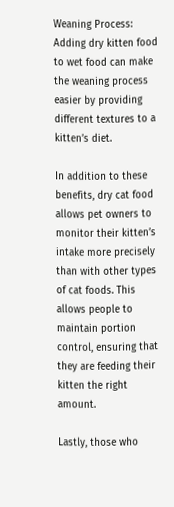Weaning Process: Adding dry kitten food to wet food can make the weaning process easier by providing different textures to a kitten’s diet.

In addition to these benefits, dry cat food allows pet owners to monitor their kitten’s intake more precisely than with other types of cat foods. This allows people to maintain portion control, ensuring that they are feeding their kitten the right amount.

Lastly, those who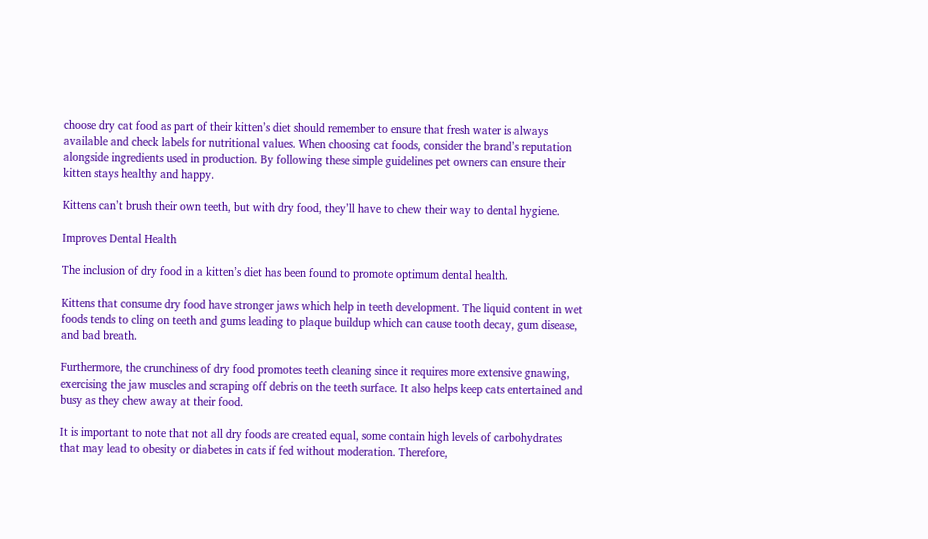choose dry cat food as part of their kitten’s diet should remember to ensure that fresh water is always available and check labels for nutritional values. When choosing cat foods, consider the brand’s reputation alongside ingredients used in production. By following these simple guidelines pet owners can ensure their kitten stays healthy and happy.

Kittens can’t brush their own teeth, but with dry food, they’ll have to chew their way to dental hygiene.

Improves Dental Health

The inclusion of dry food in a kitten’s diet has been found to promote optimum dental health.

Kittens that consume dry food have stronger jaws which help in teeth development. The liquid content in wet foods tends to cling on teeth and gums leading to plaque buildup which can cause tooth decay, gum disease, and bad breath.

Furthermore, the crunchiness of dry food promotes teeth cleaning since it requires more extensive gnawing, exercising the jaw muscles and scraping off debris on the teeth surface. It also helps keep cats entertained and busy as they chew away at their food.

It is important to note that not all dry foods are created equal, some contain high levels of carbohydrates that may lead to obesity or diabetes in cats if fed without moderation. Therefore,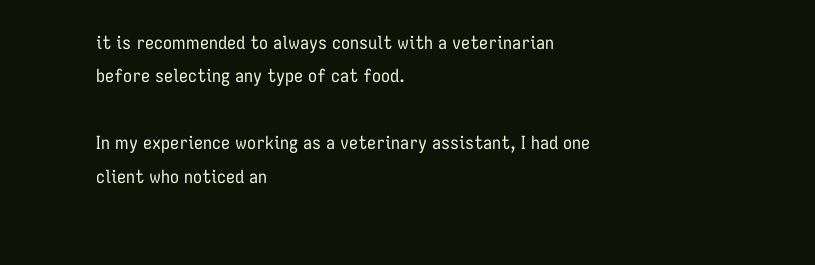it is recommended to always consult with a veterinarian before selecting any type of cat food.

In my experience working as a veterinary assistant, I had one client who noticed an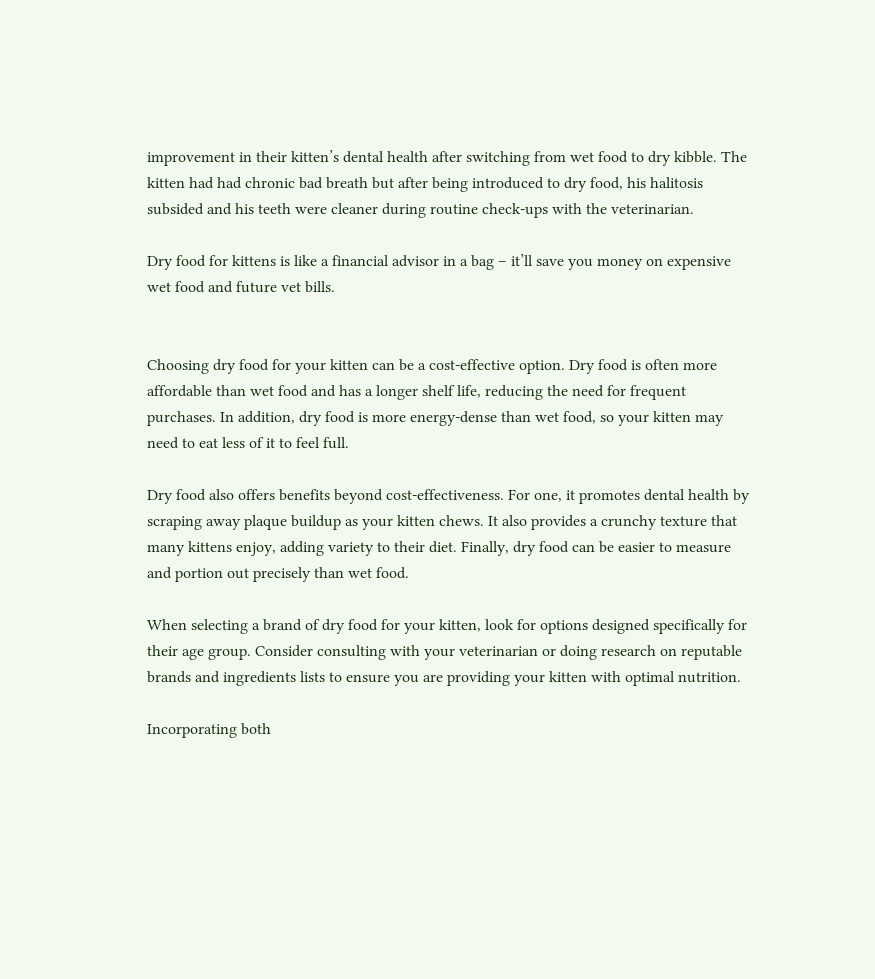improvement in their kitten’s dental health after switching from wet food to dry kibble. The kitten had had chronic bad breath but after being introduced to dry food, his halitosis subsided and his teeth were cleaner during routine check-ups with the veterinarian.

Dry food for kittens is like a financial advisor in a bag – it’ll save you money on expensive wet food and future vet bills.


Choosing dry food for your kitten can be a cost-effective option. Dry food is often more affordable than wet food and has a longer shelf life, reducing the need for frequent purchases. In addition, dry food is more energy-dense than wet food, so your kitten may need to eat less of it to feel full.

Dry food also offers benefits beyond cost-effectiveness. For one, it promotes dental health by scraping away plaque buildup as your kitten chews. It also provides a crunchy texture that many kittens enjoy, adding variety to their diet. Finally, dry food can be easier to measure and portion out precisely than wet food.

When selecting a brand of dry food for your kitten, look for options designed specifically for their age group. Consider consulting with your veterinarian or doing research on reputable brands and ingredients lists to ensure you are providing your kitten with optimal nutrition.

Incorporating both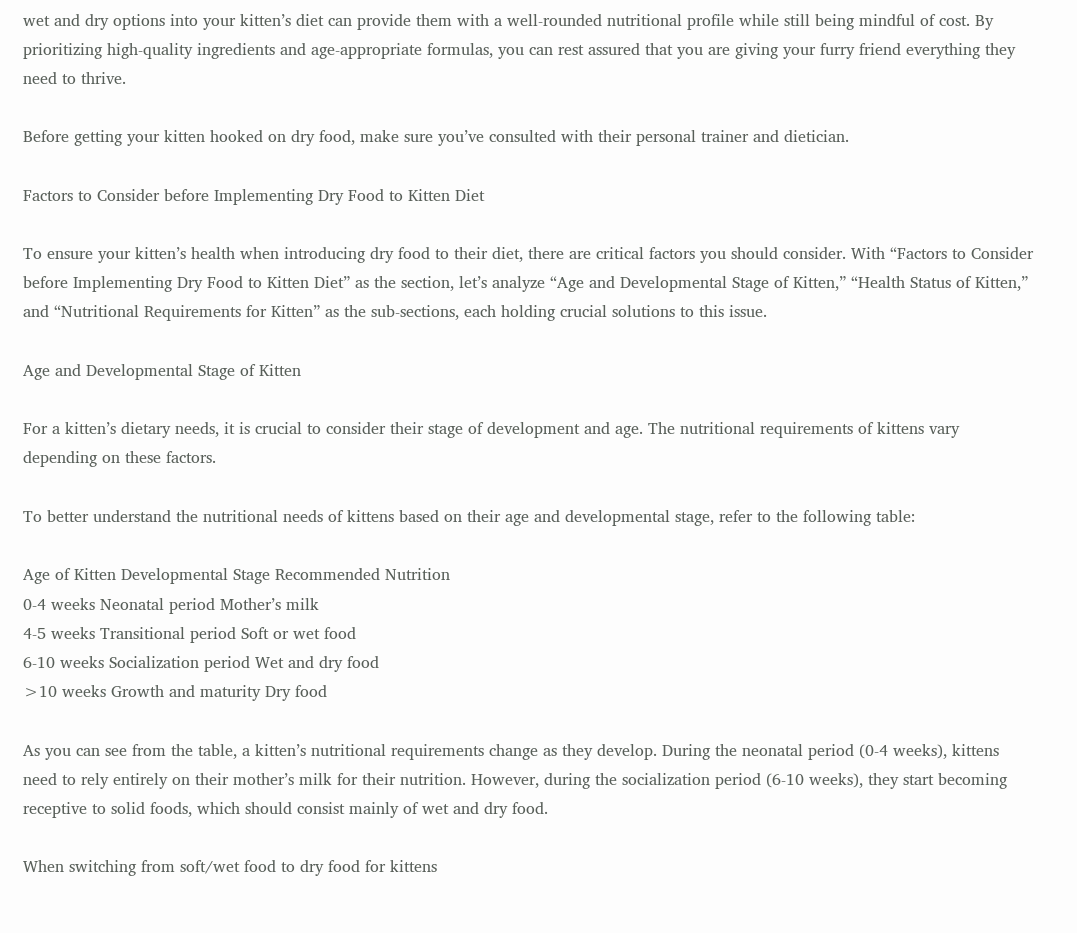wet and dry options into your kitten’s diet can provide them with a well-rounded nutritional profile while still being mindful of cost. By prioritizing high-quality ingredients and age-appropriate formulas, you can rest assured that you are giving your furry friend everything they need to thrive.

Before getting your kitten hooked on dry food, make sure you’ve consulted with their personal trainer and dietician.

Factors to Consider before Implementing Dry Food to Kitten Diet

To ensure your kitten’s health when introducing dry food to their diet, there are critical factors you should consider. With “Factors to Consider before Implementing Dry Food to Kitten Diet” as the section, let’s analyze “Age and Developmental Stage of Kitten,” “Health Status of Kitten,” and “Nutritional Requirements for Kitten” as the sub-sections, each holding crucial solutions to this issue.

Age and Developmental Stage of Kitten

For a kitten’s dietary needs, it is crucial to consider their stage of development and age. The nutritional requirements of kittens vary depending on these factors.

To better understand the nutritional needs of kittens based on their age and developmental stage, refer to the following table:

Age of Kitten Developmental Stage Recommended Nutrition
0-4 weeks Neonatal period Mother’s milk
4-5 weeks Transitional period Soft or wet food
6-10 weeks Socialization period Wet and dry food
>10 weeks Growth and maturity Dry food

As you can see from the table, a kitten’s nutritional requirements change as they develop. During the neonatal period (0-4 weeks), kittens need to rely entirely on their mother’s milk for their nutrition. However, during the socialization period (6-10 weeks), they start becoming receptive to solid foods, which should consist mainly of wet and dry food.

When switching from soft/wet food to dry food for kittens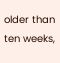older than ten weeks,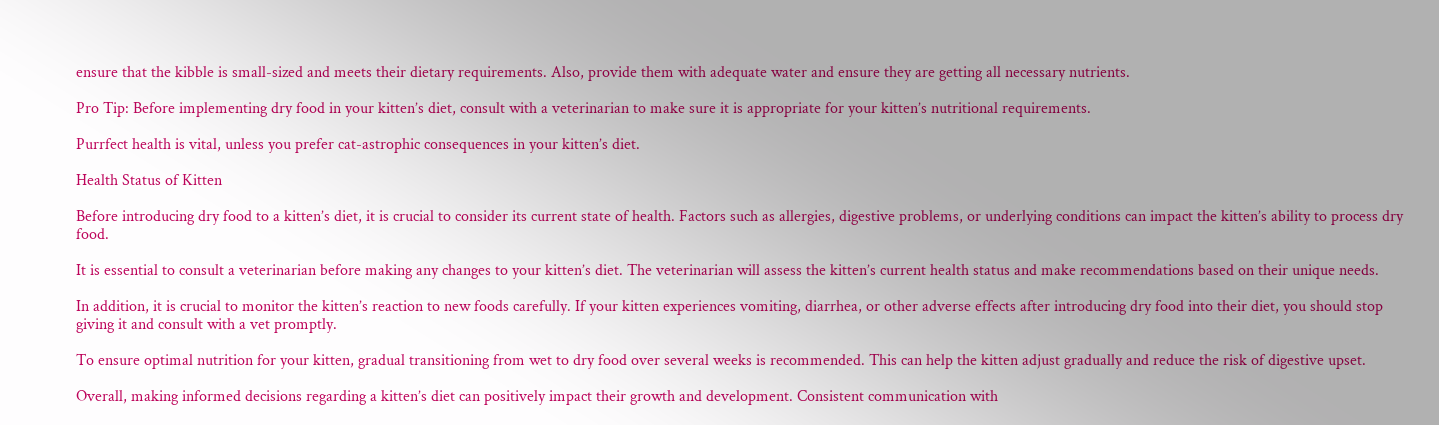ensure that the kibble is small-sized and meets their dietary requirements. Also, provide them with adequate water and ensure they are getting all necessary nutrients.

Pro Tip: Before implementing dry food in your kitten’s diet, consult with a veterinarian to make sure it is appropriate for your kitten’s nutritional requirements.

Purrfect health is vital, unless you prefer cat-astrophic consequences in your kitten’s diet.

Health Status of Kitten

Before introducing dry food to a kitten’s diet, it is crucial to consider its current state of health. Factors such as allergies, digestive problems, or underlying conditions can impact the kitten’s ability to process dry food.

It is essential to consult a veterinarian before making any changes to your kitten’s diet. The veterinarian will assess the kitten’s current health status and make recommendations based on their unique needs.

In addition, it is crucial to monitor the kitten’s reaction to new foods carefully. If your kitten experiences vomiting, diarrhea, or other adverse effects after introducing dry food into their diet, you should stop giving it and consult with a vet promptly.

To ensure optimal nutrition for your kitten, gradual transitioning from wet to dry food over several weeks is recommended. This can help the kitten adjust gradually and reduce the risk of digestive upset.

Overall, making informed decisions regarding a kitten’s diet can positively impact their growth and development. Consistent communication with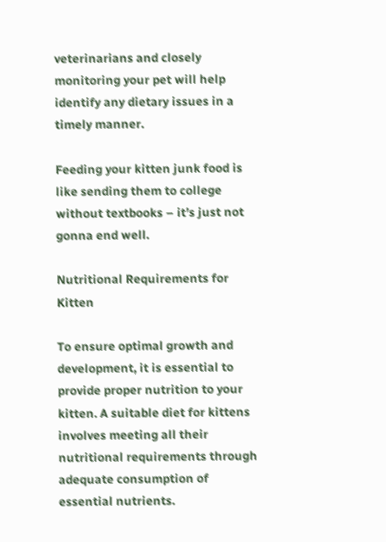veterinarians and closely monitoring your pet will help identify any dietary issues in a timely manner.

Feeding your kitten junk food is like sending them to college without textbooks – it’s just not gonna end well.

Nutritional Requirements for Kitten

To ensure optimal growth and development, it is essential to provide proper nutrition to your kitten. A suitable diet for kittens involves meeting all their nutritional requirements through adequate consumption of essential nutrients.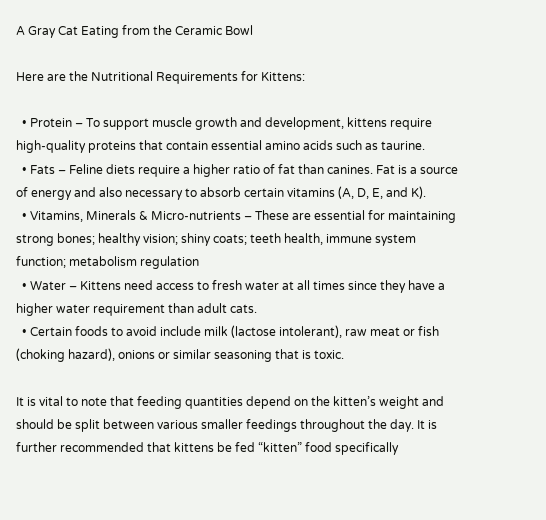A Gray Cat Eating from the Ceramic Bowl

Here are the Nutritional Requirements for Kittens:

  • Protein – To support muscle growth and development, kittens require high-quality proteins that contain essential amino acids such as taurine.
  • Fats – Feline diets require a higher ratio of fat than canines. Fat is a source of energy and also necessary to absorb certain vitamins (A, D, E, and K).
  • Vitamins, Minerals & Micro-nutrients – These are essential for maintaining strong bones; healthy vision; shiny coats; teeth health, immune system function; metabolism regulation
  • Water – Kittens need access to fresh water at all times since they have a higher water requirement than adult cats.
  • Certain foods to avoid include milk (lactose intolerant), raw meat or fish (choking hazard), onions or similar seasoning that is toxic.

It is vital to note that feeding quantities depend on the kitten’s weight and should be split between various smaller feedings throughout the day. It is further recommended that kittens be fed “kitten” food specifically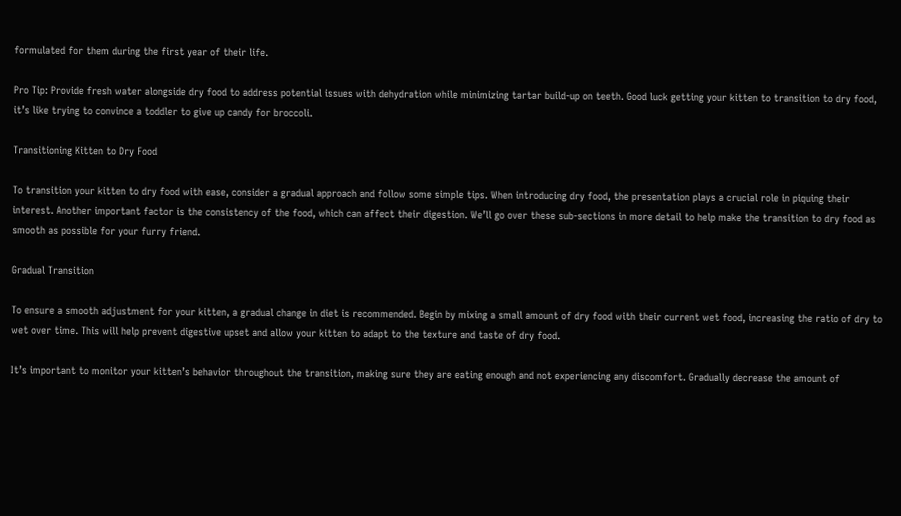formulated for them during the first year of their life.

Pro Tip: Provide fresh water alongside dry food to address potential issues with dehydration while minimizing tartar build-up on teeth. Good luck getting your kitten to transition to dry food, it’s like trying to convince a toddler to give up candy for broccoli.

Transitioning Kitten to Dry Food

To transition your kitten to dry food with ease, consider a gradual approach and follow some simple tips. When introducing dry food, the presentation plays a crucial role in piquing their interest. Another important factor is the consistency of the food, which can affect their digestion. We’ll go over these sub-sections in more detail to help make the transition to dry food as smooth as possible for your furry friend.

Gradual Transition

To ensure a smooth adjustment for your kitten, a gradual change in diet is recommended. Begin by mixing a small amount of dry food with their current wet food, increasing the ratio of dry to wet over time. This will help prevent digestive upset and allow your kitten to adapt to the texture and taste of dry food.

It’s important to monitor your kitten’s behavior throughout the transition, making sure they are eating enough and not experiencing any discomfort. Gradually decrease the amount of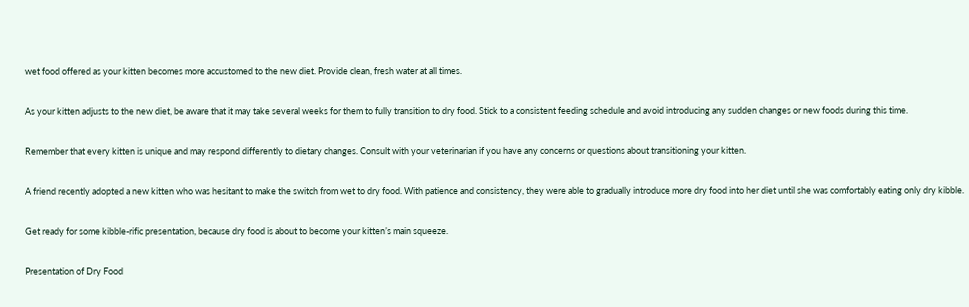wet food offered as your kitten becomes more accustomed to the new diet. Provide clean, fresh water at all times.

As your kitten adjusts to the new diet, be aware that it may take several weeks for them to fully transition to dry food. Stick to a consistent feeding schedule and avoid introducing any sudden changes or new foods during this time.

Remember that every kitten is unique and may respond differently to dietary changes. Consult with your veterinarian if you have any concerns or questions about transitioning your kitten.

A friend recently adopted a new kitten who was hesitant to make the switch from wet to dry food. With patience and consistency, they were able to gradually introduce more dry food into her diet until she was comfortably eating only dry kibble.

Get ready for some kibble-rific presentation, because dry food is about to become your kitten’s main squeeze.

Presentation of Dry Food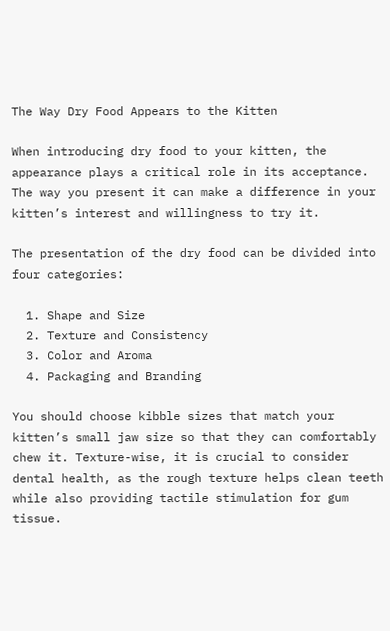The Way Dry Food Appears to the Kitten

When introducing dry food to your kitten, the appearance plays a critical role in its acceptance. The way you present it can make a difference in your kitten’s interest and willingness to try it.

The presentation of the dry food can be divided into four categories:

  1. Shape and Size
  2. Texture and Consistency
  3. Color and Aroma
  4. Packaging and Branding

You should choose kibble sizes that match your kitten’s small jaw size so that they can comfortably chew it. Texture-wise, it is crucial to consider dental health, as the rough texture helps clean teeth while also providing tactile stimulation for gum tissue.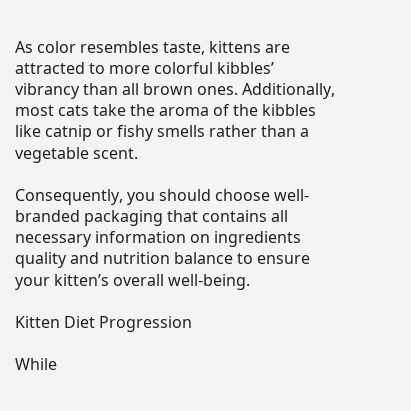As color resembles taste, kittens are attracted to more colorful kibbles’ vibrancy than all brown ones. Additionally, most cats take the aroma of the kibbles like catnip or fishy smells rather than a vegetable scent.

Consequently, you should choose well-branded packaging that contains all necessary information on ingredients quality and nutrition balance to ensure your kitten’s overall well-being.

Kitten Diet Progression

While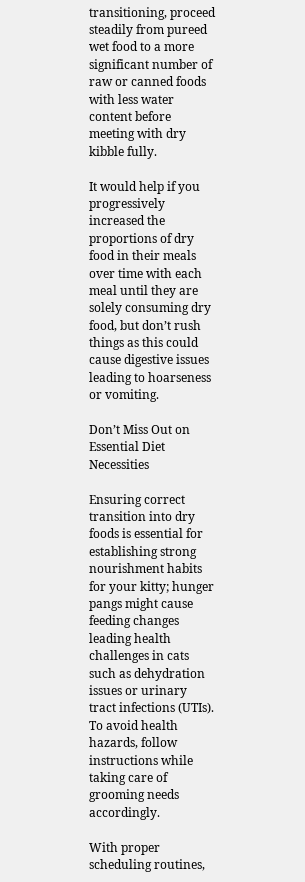transitioning, proceed steadily from pureed wet food to a more significant number of raw or canned foods with less water content before meeting with dry kibble fully.

It would help if you progressively increased the proportions of dry food in their meals over time with each meal until they are solely consuming dry food, but don’t rush things as this could cause digestive issues leading to hoarseness or vomiting.

Don’t Miss Out on Essential Diet Necessities

Ensuring correct transition into dry foods is essential for establishing strong nourishment habits for your kitty; hunger pangs might cause feeding changes leading health challenges in cats such as dehydration issues or urinary tract infections (UTIs). To avoid health hazards, follow instructions while taking care of grooming needs accordingly.

With proper scheduling routines,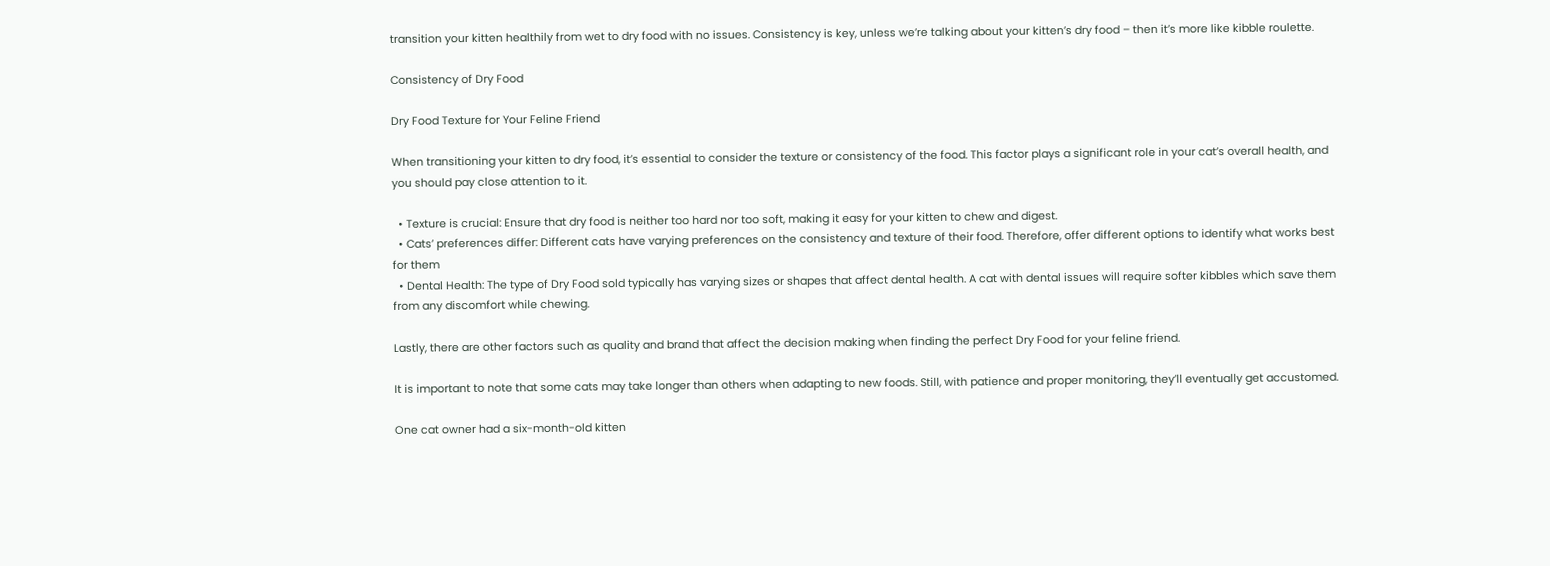transition your kitten healthily from wet to dry food with no issues. Consistency is key, unless we’re talking about your kitten’s dry food – then it’s more like kibble roulette.

Consistency of Dry Food

Dry Food Texture for Your Feline Friend

When transitioning your kitten to dry food, it’s essential to consider the texture or consistency of the food. This factor plays a significant role in your cat’s overall health, and you should pay close attention to it.

  • Texture is crucial: Ensure that dry food is neither too hard nor too soft, making it easy for your kitten to chew and digest.
  • Cats’ preferences differ: Different cats have varying preferences on the consistency and texture of their food. Therefore, offer different options to identify what works best for them
  • Dental Health: The type of Dry Food sold typically has varying sizes or shapes that affect dental health. A cat with dental issues will require softer kibbles which save them from any discomfort while chewing.

Lastly, there are other factors such as quality and brand that affect the decision making when finding the perfect Dry Food for your feline friend.

It is important to note that some cats may take longer than others when adapting to new foods. Still, with patience and proper monitoring, they’ll eventually get accustomed.

One cat owner had a six-month-old kitten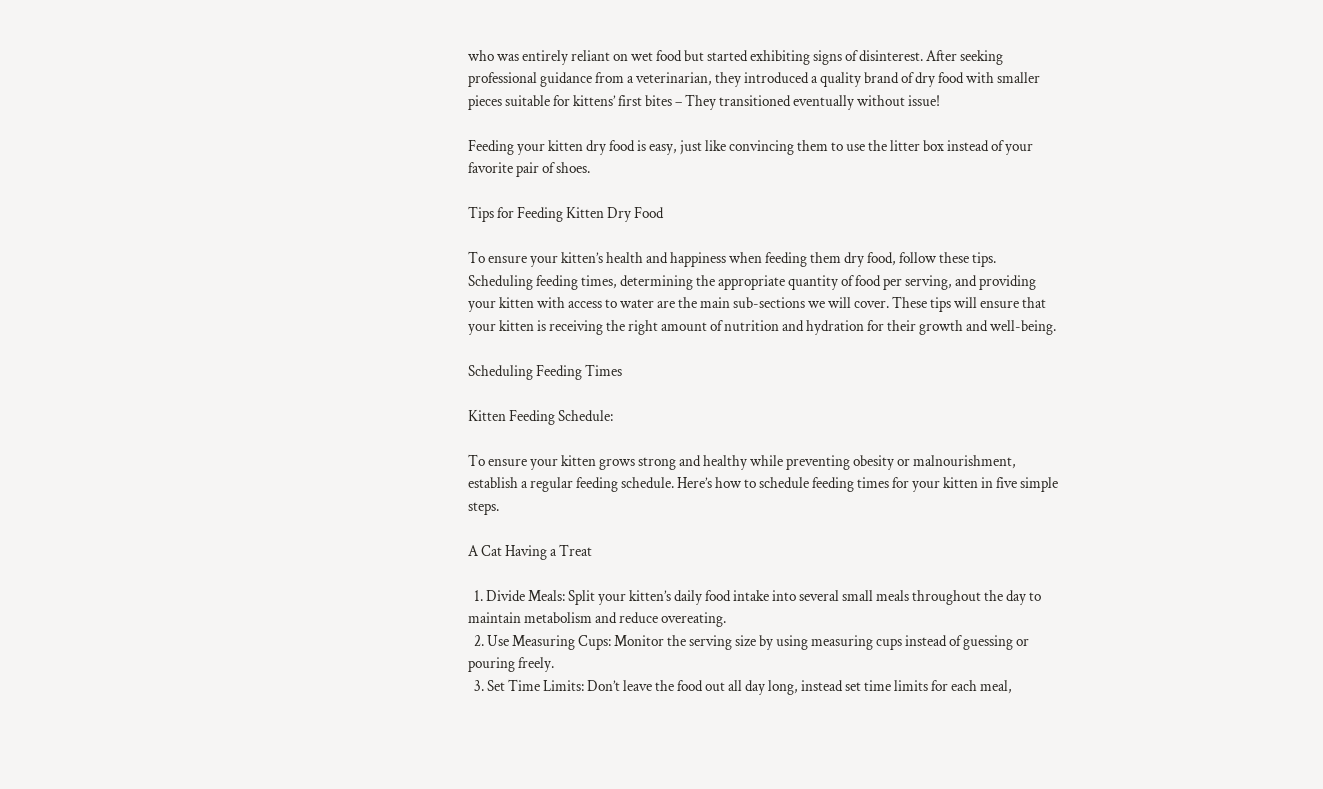who was entirely reliant on wet food but started exhibiting signs of disinterest. After seeking professional guidance from a veterinarian, they introduced a quality brand of dry food with smaller pieces suitable for kittens’ first bites – They transitioned eventually without issue!

Feeding your kitten dry food is easy, just like convincing them to use the litter box instead of your favorite pair of shoes.

Tips for Feeding Kitten Dry Food

To ensure your kitten’s health and happiness when feeding them dry food, follow these tips. Scheduling feeding times, determining the appropriate quantity of food per serving, and providing your kitten with access to water are the main sub-sections we will cover. These tips will ensure that your kitten is receiving the right amount of nutrition and hydration for their growth and well-being.

Scheduling Feeding Times

Kitten Feeding Schedule:

To ensure your kitten grows strong and healthy while preventing obesity or malnourishment, establish a regular feeding schedule. Here’s how to schedule feeding times for your kitten in five simple steps.

A Cat Having a Treat

  1. Divide Meals: Split your kitten’s daily food intake into several small meals throughout the day to maintain metabolism and reduce overeating.
  2. Use Measuring Cups: Monitor the serving size by using measuring cups instead of guessing or pouring freely.
  3. Set Time Limits: Don’t leave the food out all day long, instead set time limits for each meal,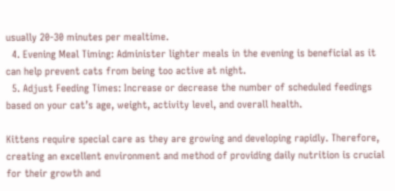usually 20-30 minutes per mealtime.
  4. Evening Meal Timing: Administer lighter meals in the evening is beneficial as it can help prevent cats from being too active at night.
  5. Adjust Feeding Times: Increase or decrease the number of scheduled feedings based on your cat’s age, weight, activity level, and overall health.

Kittens require special care as they are growing and developing rapidly. Therefore, creating an excellent environment and method of providing daily nutrition is crucial for their growth and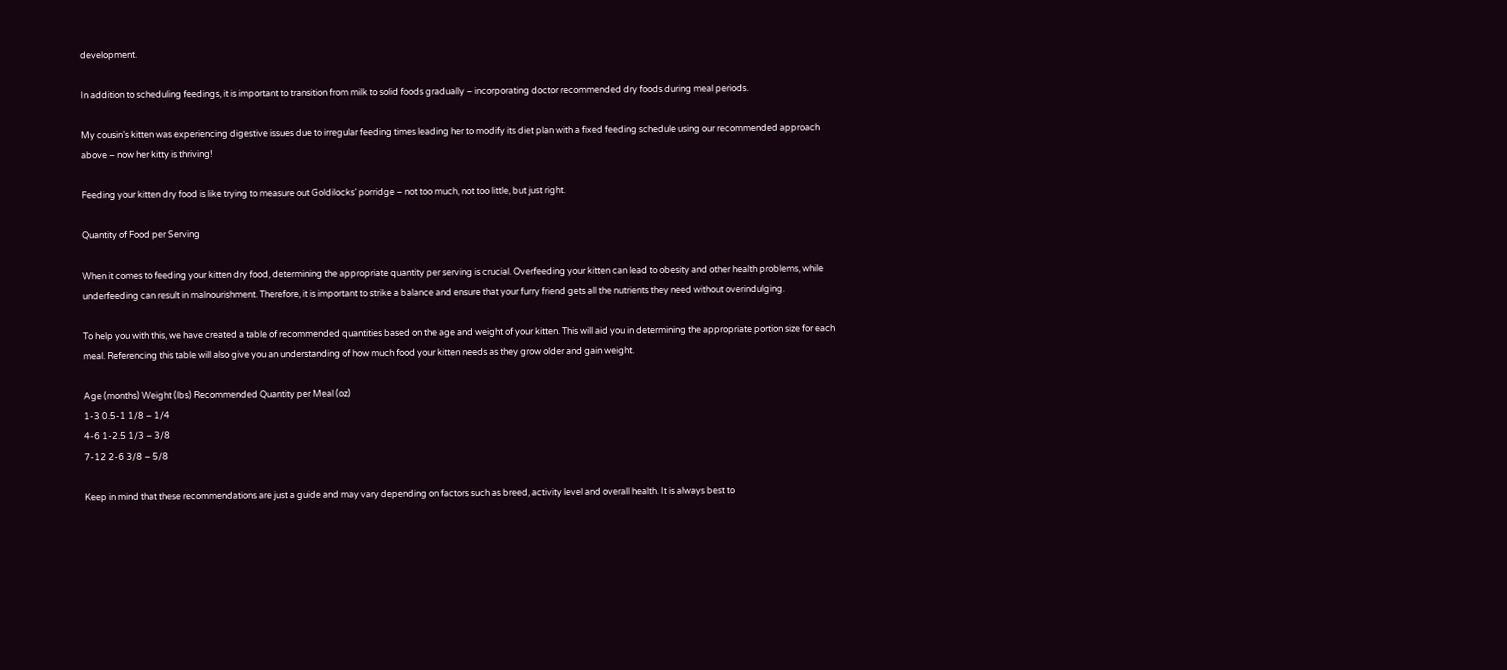development.

In addition to scheduling feedings, it is important to transition from milk to solid foods gradually – incorporating doctor recommended dry foods during meal periods.

My cousin’s kitten was experiencing digestive issues due to irregular feeding times leading her to modify its diet plan with a fixed feeding schedule using our recommended approach above – now her kitty is thriving!

Feeding your kitten dry food is like trying to measure out Goldilocks’ porridge – not too much, not too little, but just right.

Quantity of Food per Serving

When it comes to feeding your kitten dry food, determining the appropriate quantity per serving is crucial. Overfeeding your kitten can lead to obesity and other health problems, while underfeeding can result in malnourishment. Therefore, it is important to strike a balance and ensure that your furry friend gets all the nutrients they need without overindulging.

To help you with this, we have created a table of recommended quantities based on the age and weight of your kitten. This will aid you in determining the appropriate portion size for each meal. Referencing this table will also give you an understanding of how much food your kitten needs as they grow older and gain weight.

Age (months) Weight (lbs) Recommended Quantity per Meal (oz)
1-3 0.5-1 1/8 – 1/4
4-6 1-2.5 1/3 – 3/8
7-12 2-6 3/8 – 5/8

Keep in mind that these recommendations are just a guide and may vary depending on factors such as breed, activity level and overall health. It is always best to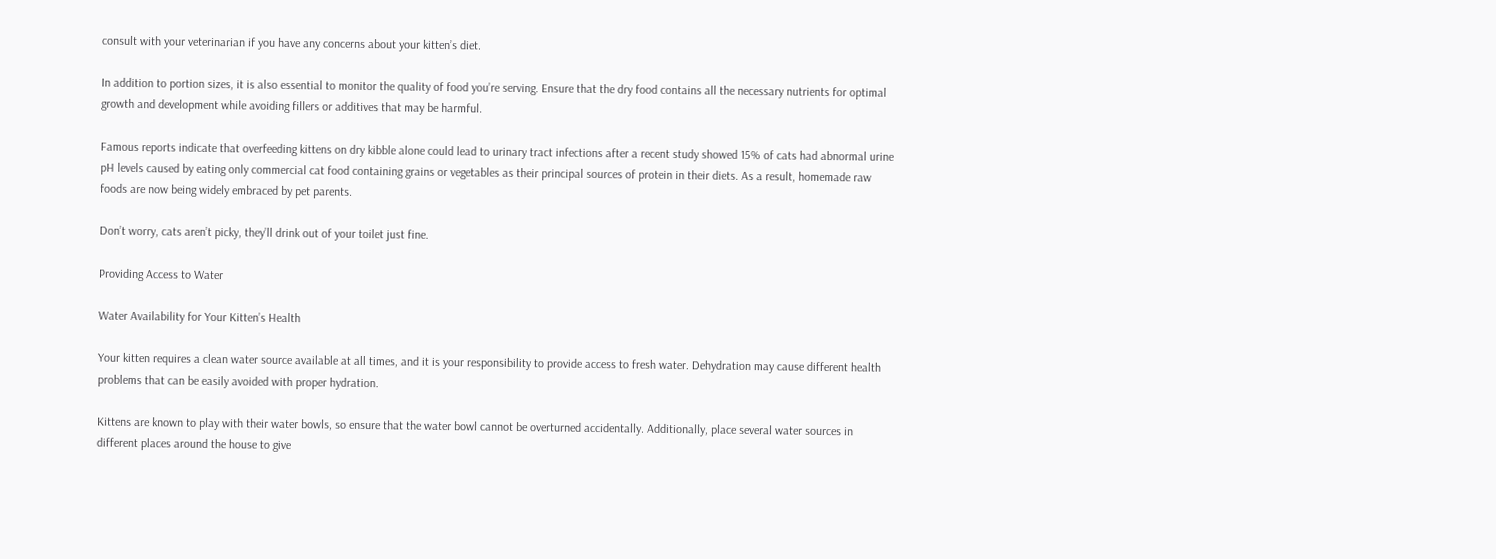consult with your veterinarian if you have any concerns about your kitten’s diet.

In addition to portion sizes, it is also essential to monitor the quality of food you’re serving. Ensure that the dry food contains all the necessary nutrients for optimal growth and development while avoiding fillers or additives that may be harmful.

Famous reports indicate that overfeeding kittens on dry kibble alone could lead to urinary tract infections after a recent study showed 15% of cats had abnormal urine pH levels caused by eating only commercial cat food containing grains or vegetables as their principal sources of protein in their diets. As a result, homemade raw foods are now being widely embraced by pet parents.

Don’t worry, cats aren’t picky, they’ll drink out of your toilet just fine.

Providing Access to Water

Water Availability for Your Kitten’s Health

Your kitten requires a clean water source available at all times, and it is your responsibility to provide access to fresh water. Dehydration may cause different health problems that can be easily avoided with proper hydration.

Kittens are known to play with their water bowls, so ensure that the water bowl cannot be overturned accidentally. Additionally, place several water sources in different places around the house to give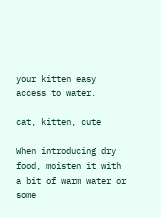your kitten easy access to water.

cat, kitten, cute

When introducing dry food, moisten it with a bit of warm water or some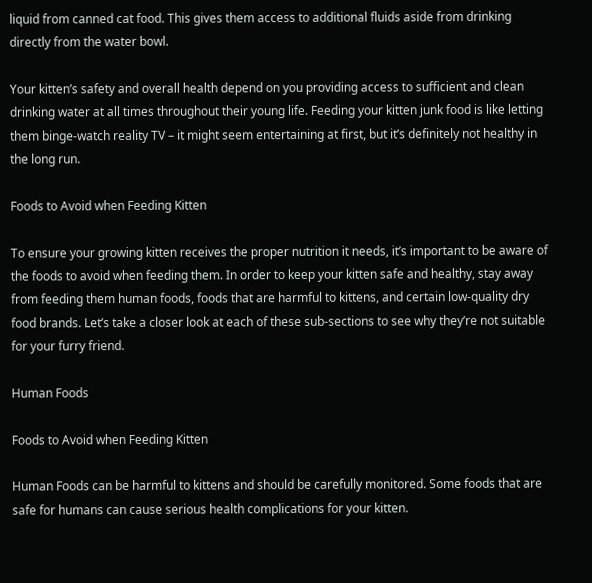liquid from canned cat food. This gives them access to additional fluids aside from drinking directly from the water bowl.

Your kitten’s safety and overall health depend on you providing access to sufficient and clean drinking water at all times throughout their young life. Feeding your kitten junk food is like letting them binge-watch reality TV – it might seem entertaining at first, but it’s definitely not healthy in the long run.

Foods to Avoid when Feeding Kitten

To ensure your growing kitten receives the proper nutrition it needs, it’s important to be aware of the foods to avoid when feeding them. In order to keep your kitten safe and healthy, stay away from feeding them human foods, foods that are harmful to kittens, and certain low-quality dry food brands. Let’s take a closer look at each of these sub-sections to see why they’re not suitable for your furry friend.

Human Foods

Foods to Avoid when Feeding Kitten

Human Foods can be harmful to kittens and should be carefully monitored. Some foods that are safe for humans can cause serious health complications for your kitten.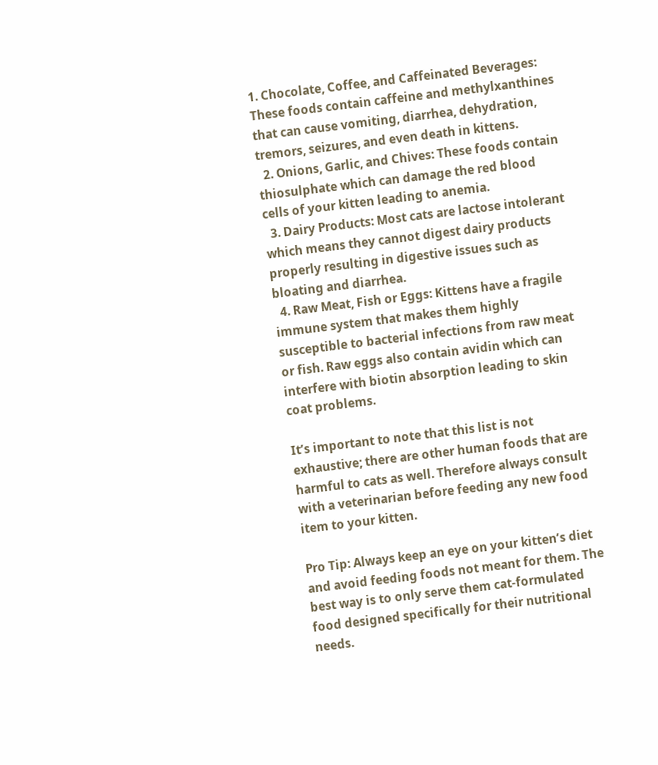1. Chocolate, Coffee, and Caffeinated Beverages: These foods contain caffeine and methylxanthines that can cause vomiting, diarrhea, dehydration, tremors, seizures, and even death in kittens.
  2. Onions, Garlic, and Chives: These foods contain thiosulphate which can damage the red blood cells of your kitten leading to anemia.
  3. Dairy Products: Most cats are lactose intolerant which means they cannot digest dairy products properly resulting in digestive issues such as bloating and diarrhea.
  4. Raw Meat, Fish or Eggs: Kittens have a fragile immune system that makes them highly susceptible to bacterial infections from raw meat or fish. Raw eggs also contain avidin which can interfere with biotin absorption leading to skin coat problems.

It’s important to note that this list is not exhaustive; there are other human foods that are harmful to cats as well. Therefore always consult with a veterinarian before feeding any new food item to your kitten.

Pro Tip: Always keep an eye on your kitten’s diet and avoid feeding foods not meant for them. The best way is to only serve them cat-formulated food designed specifically for their nutritional needs.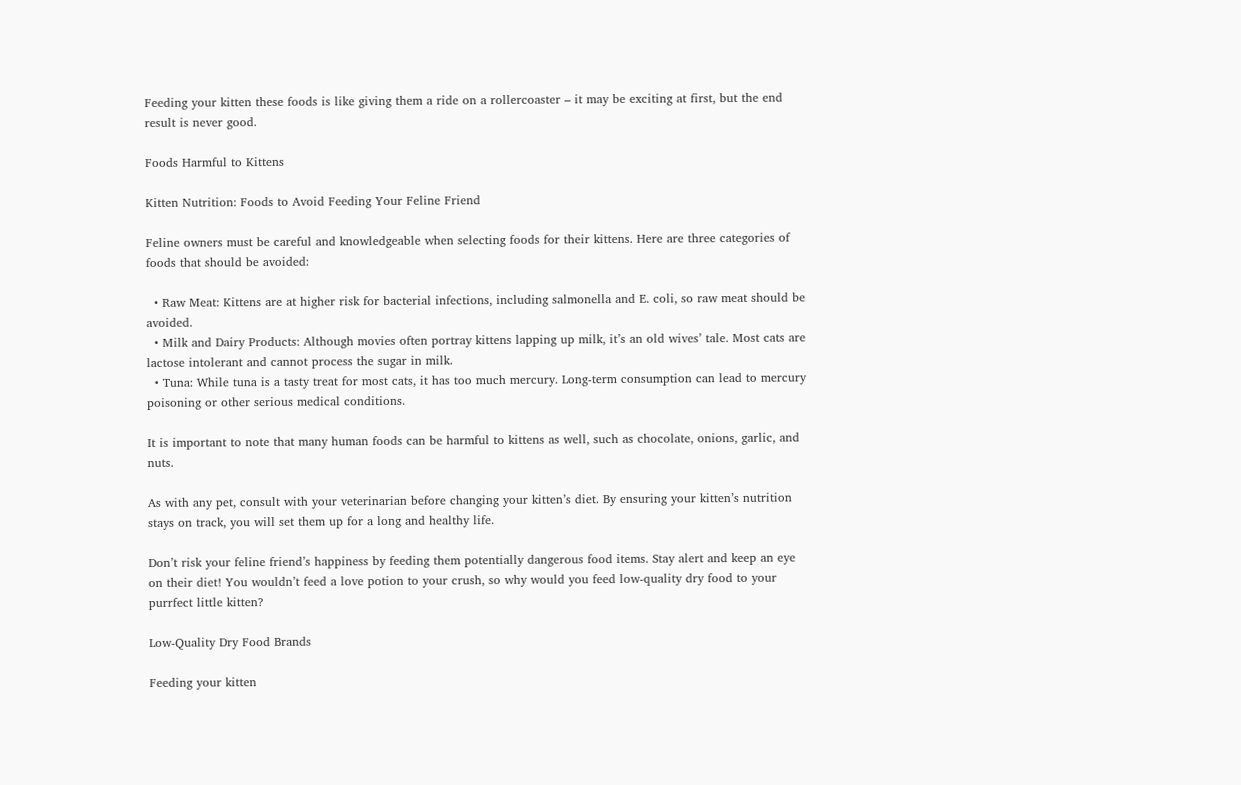Feeding your kitten these foods is like giving them a ride on a rollercoaster – it may be exciting at first, but the end result is never good.

Foods Harmful to Kittens

Kitten Nutrition: Foods to Avoid Feeding Your Feline Friend

Feline owners must be careful and knowledgeable when selecting foods for their kittens. Here are three categories of foods that should be avoided:

  • Raw Meat: Kittens are at higher risk for bacterial infections, including salmonella and E. coli, so raw meat should be avoided.
  • Milk and Dairy Products: Although movies often portray kittens lapping up milk, it’s an old wives’ tale. Most cats are lactose intolerant and cannot process the sugar in milk.
  • Tuna: While tuna is a tasty treat for most cats, it has too much mercury. Long-term consumption can lead to mercury poisoning or other serious medical conditions.

It is important to note that many human foods can be harmful to kittens as well, such as chocolate, onions, garlic, and nuts.

As with any pet, consult with your veterinarian before changing your kitten’s diet. By ensuring your kitten’s nutrition stays on track, you will set them up for a long and healthy life.

Don’t risk your feline friend’s happiness by feeding them potentially dangerous food items. Stay alert and keep an eye on their diet! You wouldn’t feed a love potion to your crush, so why would you feed low-quality dry food to your purrfect little kitten?

Low-Quality Dry Food Brands

Feeding your kitten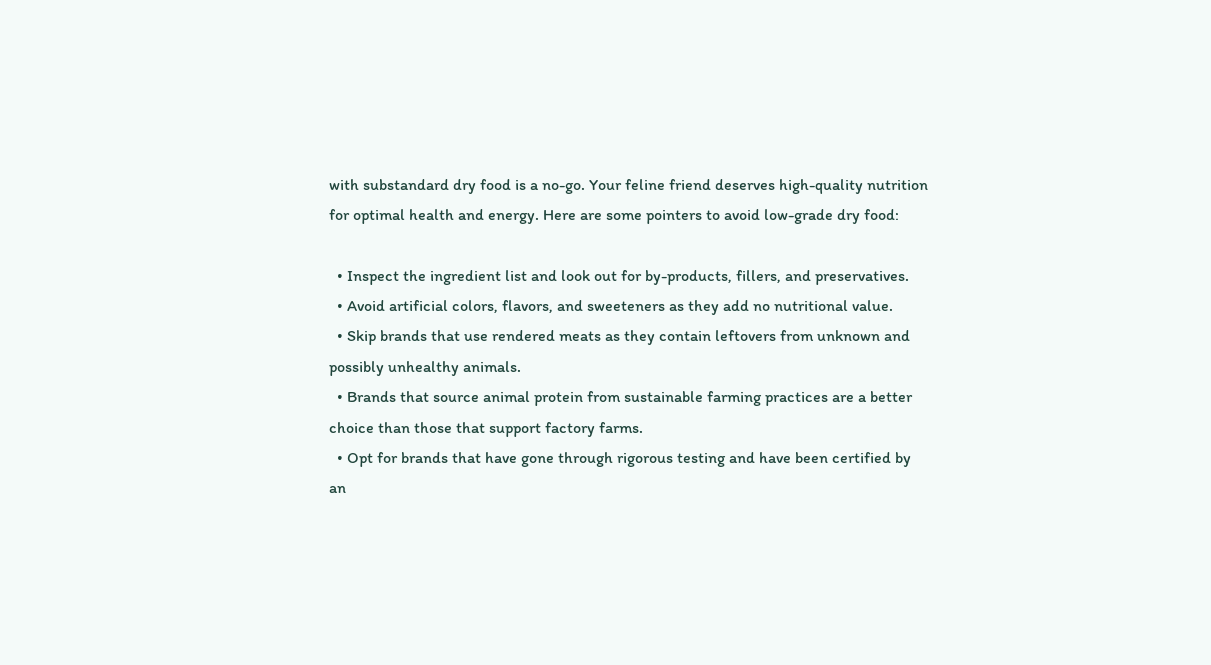with substandard dry food is a no-go. Your feline friend deserves high-quality nutrition for optimal health and energy. Here are some pointers to avoid low-grade dry food:

  • Inspect the ingredient list and look out for by-products, fillers, and preservatives.
  • Avoid artificial colors, flavors, and sweeteners as they add no nutritional value.
  • Skip brands that use rendered meats as they contain leftovers from unknown and possibly unhealthy animals.
  • Brands that source animal protein from sustainable farming practices are a better choice than those that support factory farms.
  • Opt for brands that have gone through rigorous testing and have been certified by an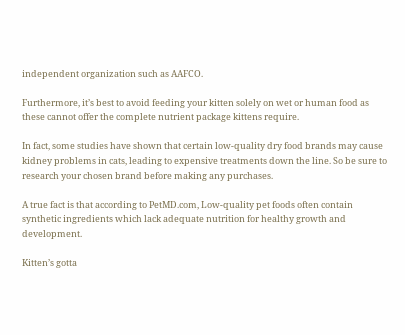independent organization such as AAFCO.

Furthermore, it’s best to avoid feeding your kitten solely on wet or human food as these cannot offer the complete nutrient package kittens require.

In fact, some studies have shown that certain low-quality dry food brands may cause kidney problems in cats, leading to expensive treatments down the line. So be sure to research your chosen brand before making any purchases.

A true fact is that according to PetMD.com, Low-quality pet foods often contain synthetic ingredients which lack adequate nutrition for healthy growth and development.

Kitten’s gotta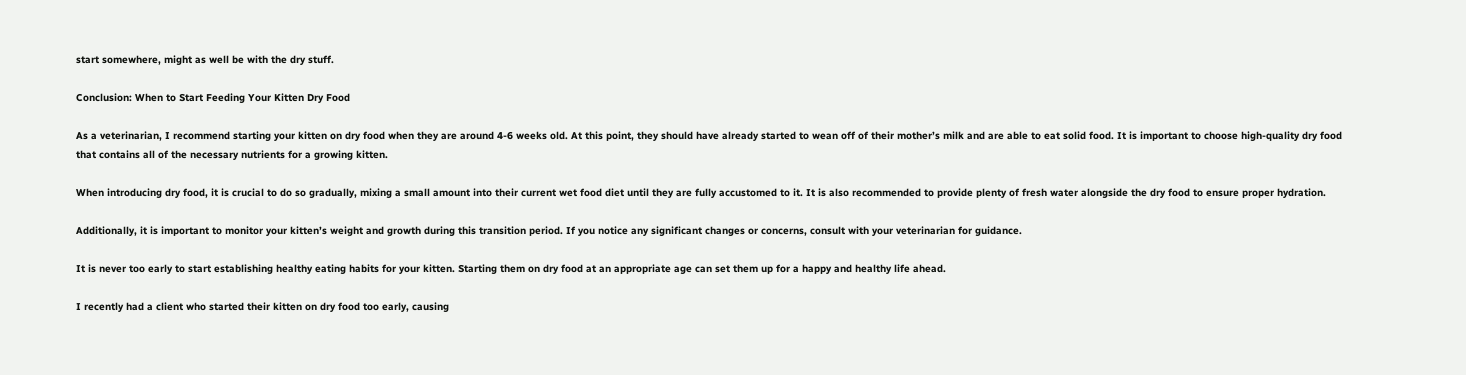start somewhere, might as well be with the dry stuff.

Conclusion: When to Start Feeding Your Kitten Dry Food

As a veterinarian, I recommend starting your kitten on dry food when they are around 4-6 weeks old. At this point, they should have already started to wean off of their mother’s milk and are able to eat solid food. It is important to choose high-quality dry food that contains all of the necessary nutrients for a growing kitten.

When introducing dry food, it is crucial to do so gradually, mixing a small amount into their current wet food diet until they are fully accustomed to it. It is also recommended to provide plenty of fresh water alongside the dry food to ensure proper hydration.

Additionally, it is important to monitor your kitten’s weight and growth during this transition period. If you notice any significant changes or concerns, consult with your veterinarian for guidance.

It is never too early to start establishing healthy eating habits for your kitten. Starting them on dry food at an appropriate age can set them up for a happy and healthy life ahead.

I recently had a client who started their kitten on dry food too early, causing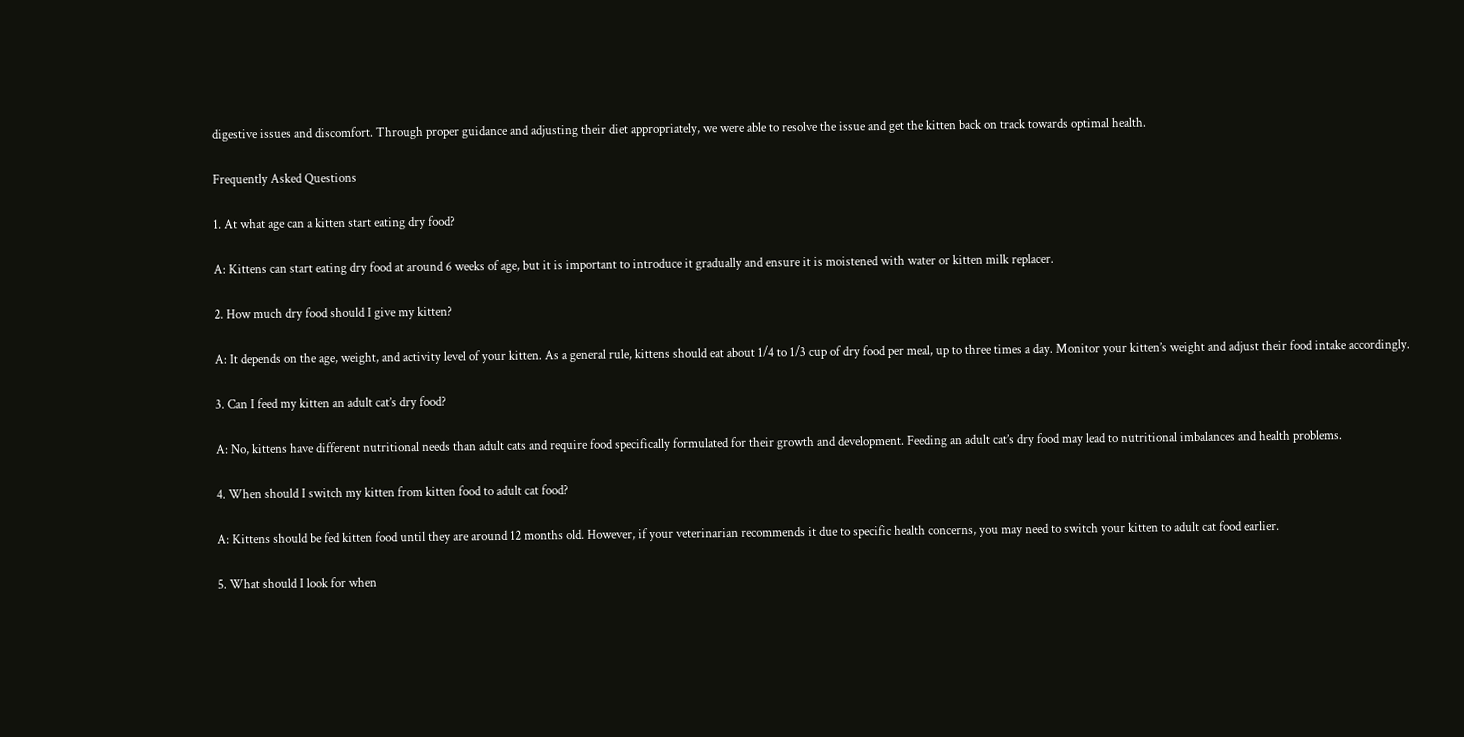digestive issues and discomfort. Through proper guidance and adjusting their diet appropriately, we were able to resolve the issue and get the kitten back on track towards optimal health.

Frequently Asked Questions

1. At what age can a kitten start eating dry food?

A: Kittens can start eating dry food at around 6 weeks of age, but it is important to introduce it gradually and ensure it is moistened with water or kitten milk replacer.

2. How much dry food should I give my kitten?

A: It depends on the age, weight, and activity level of your kitten. As a general rule, kittens should eat about 1/4 to 1/3 cup of dry food per meal, up to three times a day. Monitor your kitten’s weight and adjust their food intake accordingly.

3. Can I feed my kitten an adult cat’s dry food?

A: No, kittens have different nutritional needs than adult cats and require food specifically formulated for their growth and development. Feeding an adult cat’s dry food may lead to nutritional imbalances and health problems.

4. When should I switch my kitten from kitten food to adult cat food?

A: Kittens should be fed kitten food until they are around 12 months old. However, if your veterinarian recommends it due to specific health concerns, you may need to switch your kitten to adult cat food earlier.

5. What should I look for when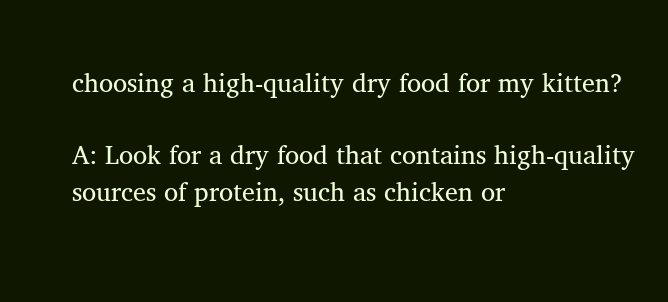choosing a high-quality dry food for my kitten?

A: Look for a dry food that contains high-quality sources of protein, such as chicken or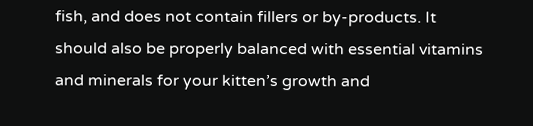fish, and does not contain fillers or by-products. It should also be properly balanced with essential vitamins and minerals for your kitten’s growth and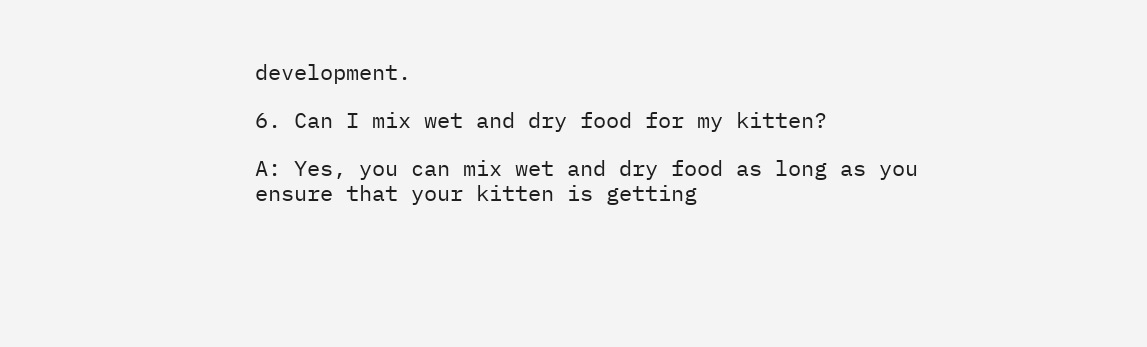development.

6. Can I mix wet and dry food for my kitten?

A: Yes, you can mix wet and dry food as long as you ensure that your kitten is getting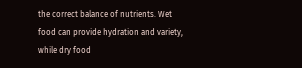the correct balance of nutrients. Wet food can provide hydration and variety, while dry food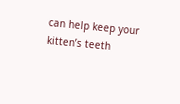can help keep your kitten’s teeth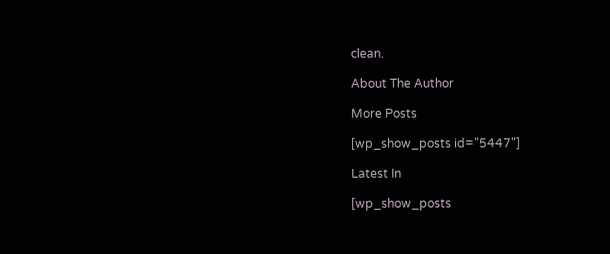clean.

About The Author

More Posts

[wp_show_posts id="5447"]

Latest In

[wp_show_posts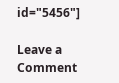id="5456"]

Leave a Comment